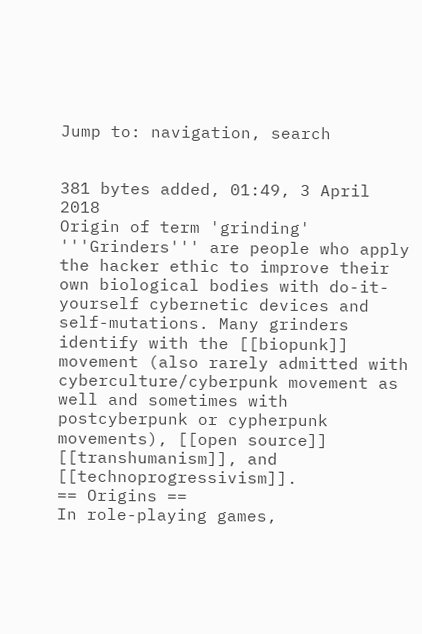Jump to: navigation, search


381 bytes added, 01:49, 3 April 2018
Origin of term 'grinding'
'''Grinders''' are people who apply the hacker ethic to improve their own biological bodies with do-it-yourself cybernetic devices and self-mutations. Many grinders identify with the [[biopunk]] movement (also rarely admitted with cyberculture/cyberpunk movement as well and sometimes with postcyberpunk or cypherpunk movements), [[open source]] [[transhumanism]], and [[technoprogressivism]].
== Origins ==
In role-playing games,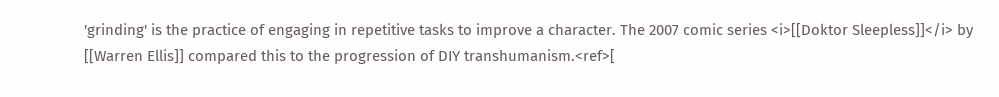'grinding' is the practice of engaging in repetitive tasks to improve a character. The 2007 comic series <i>[[Doktor Sleepless]]</i> by [[Warren Ellis]] compared this to the progression of DIY transhumanism.<ref>[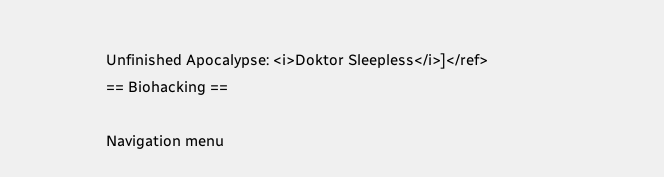Unfinished Apocalypse: <i>Doktor Sleepless</i>]</ref>
== Biohacking ==

Navigation menu